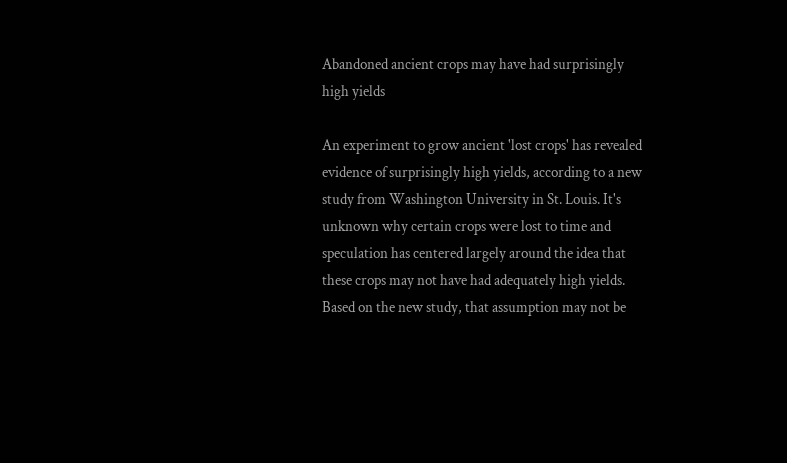Abandoned ancient crops may have had surprisingly high yields

An experiment to grow ancient 'lost crops' has revealed evidence of surprisingly high yields, according to a new study from Washington University in St. Louis. It's unknown why certain crops were lost to time and speculation has centered largely around the idea that these crops may not have had adequately high yields. Based on the new study, that assumption may not be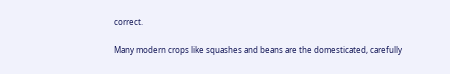correct.

Many modern crops like squashes and beans are the domesticated, carefully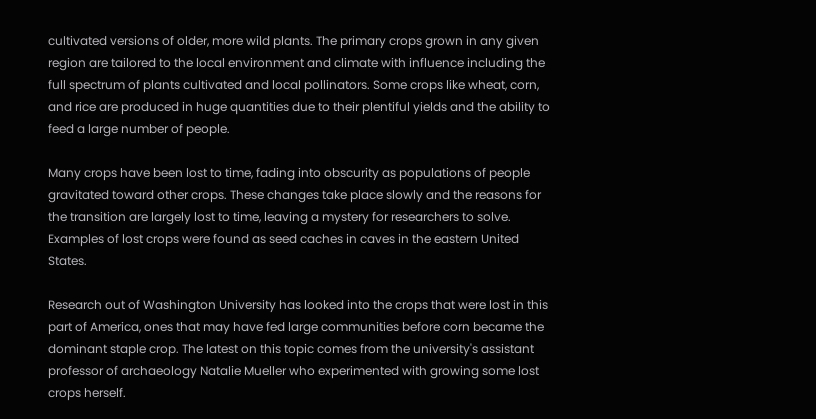cultivated versions of older, more wild plants. The primary crops grown in any given region are tailored to the local environment and climate with influence including the full spectrum of plants cultivated and local pollinators. Some crops like wheat, corn, and rice are produced in huge quantities due to their plentiful yields and the ability to feed a large number of people.

Many crops have been lost to time, fading into obscurity as populations of people gravitated toward other crops. These changes take place slowly and the reasons for the transition are largely lost to time, leaving a mystery for researchers to solve. Examples of lost crops were found as seed caches in caves in the eastern United States.

Research out of Washington University has looked into the crops that were lost in this part of America, ones that may have fed large communities before corn became the dominant staple crop. The latest on this topic comes from the university's assistant professor of archaeology Natalie Mueller who experimented with growing some lost crops herself.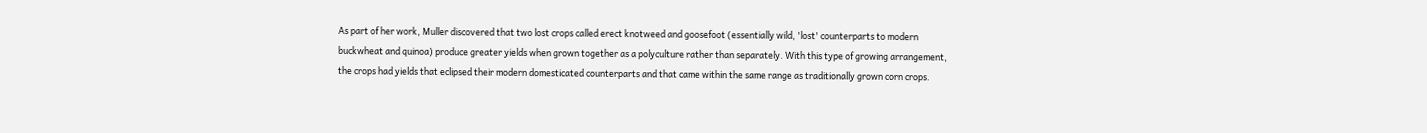As part of her work, Muller discovered that two lost crops called erect knotweed and goosefoot (essentially wild, 'lost' counterparts to modern buckwheat and quinoa) produce greater yields when grown together as a polyculture rather than separately. With this type of growing arrangement, the crops had yields that eclipsed their modern domesticated counterparts and that came within the same range as traditionally grown corn crops.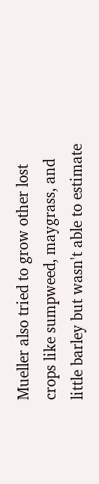Mueller also tried to grow other lost crops like sumpweed, maygrass, and little barley but wasn't able to estimate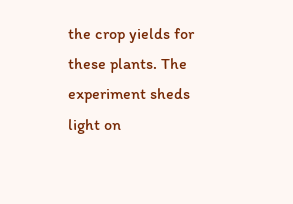the crop yields for these plants. The experiment sheds light on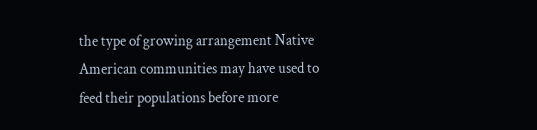the type of growing arrangement Native American communities may have used to feed their populations before more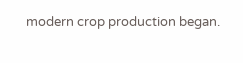modern crop production began.